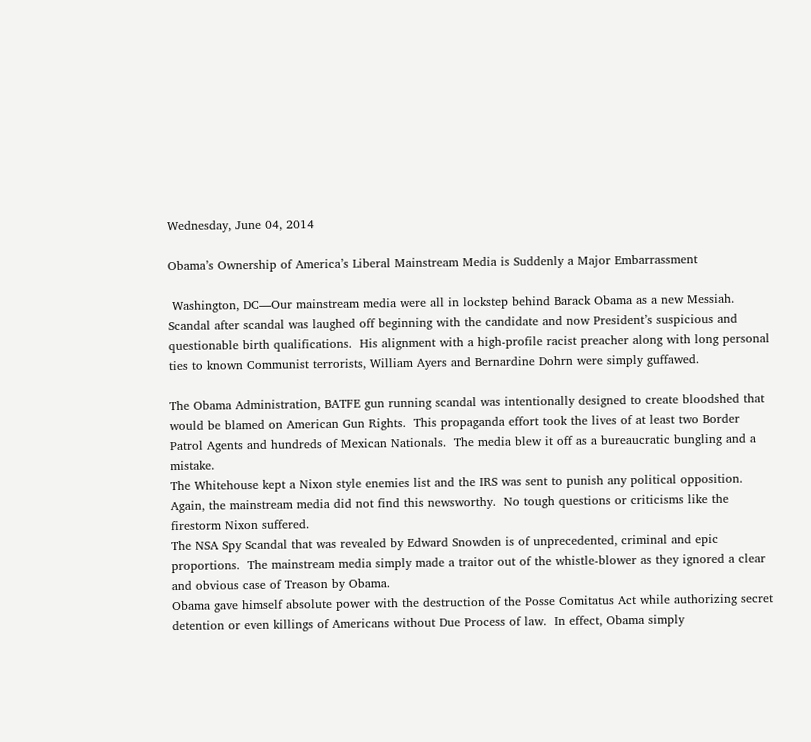Wednesday, June 04, 2014

Obama’s Ownership of America’s Liberal Mainstream Media is Suddenly a Major Embarrassment

 Washington, DC—Our mainstream media were all in lockstep behind Barack Obama as a new Messiah.  Scandal after scandal was laughed off beginning with the candidate and now President’s suspicious and questionable birth qualifications.  His alignment with a high-profile racist preacher along with long personal ties to known Communist terrorists, William Ayers and Bernardine Dohrn were simply guffawed.

The Obama Administration, BATFE gun running scandal was intentionally designed to create bloodshed that would be blamed on American Gun Rights.  This propaganda effort took the lives of at least two Border Patrol Agents and hundreds of Mexican Nationals.  The media blew it off as a bureaucratic bungling and a mistake.
The Whitehouse kept a Nixon style enemies list and the IRS was sent to punish any political opposition.  Again, the mainstream media did not find this newsworthy.  No tough questions or criticisms like the firestorm Nixon suffered.
The NSA Spy Scandal that was revealed by Edward Snowden is of unprecedented, criminal and epic proportions.  The mainstream media simply made a traitor out of the whistle-blower as they ignored a clear and obvious case of Treason by Obama.
Obama gave himself absolute power with the destruction of the Posse Comitatus Act while authorizing secret detention or even killings of Americans without Due Process of law.  In effect, Obama simply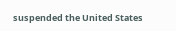suspended the United States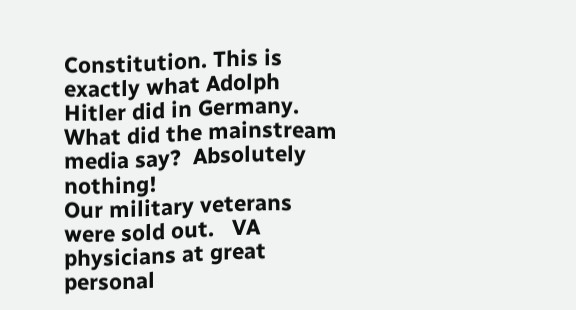Constitution. This is exactly what Adolph Hitler did in Germany.  What did the mainstream media say?  Absolutely nothing!
Our military veterans were sold out.   VA physicians at great personal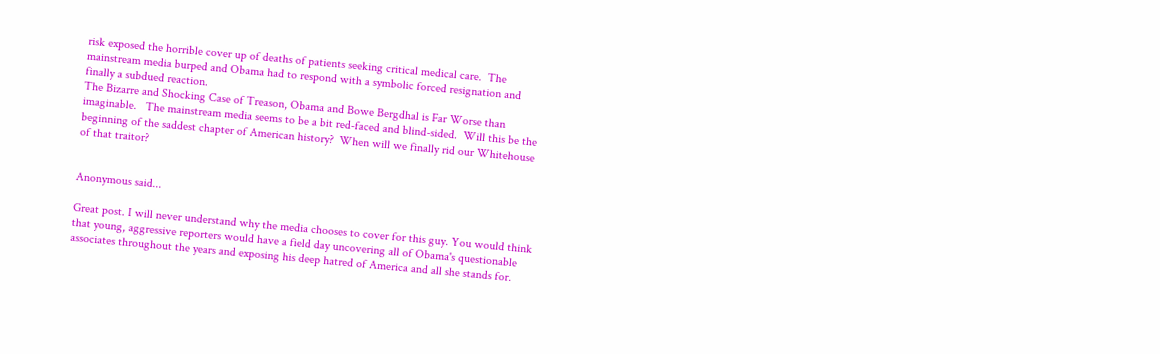risk exposed the horrible cover up of deaths of patients seeking critical medical care.  The mainstream media burped and Obama had to respond with a symbolic forced resignation and finally a subdued reaction.
The Bizarre and Shocking Case of Treason, Obama and Bowe Bergdhal is Far Worse than imaginable.   The mainstream media seems to be a bit red-faced and blind-sided.  Will this be the beginning of the saddest chapter of American history?  When will we finally rid our Whitehouse of that traitor?


Anonymous said...

Great post. I will never understand why the media chooses to cover for this guy. You would think that young, aggressive reporters would have a field day uncovering all of Obama's questionable associates throughout the years and exposing his deep hatred of America and all she stands for.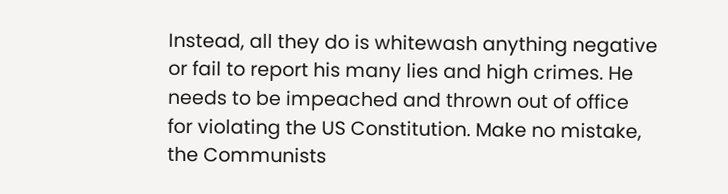Instead, all they do is whitewash anything negative or fail to report his many lies and high crimes. He needs to be impeached and thrown out of office for violating the US Constitution. Make no mistake, the Communists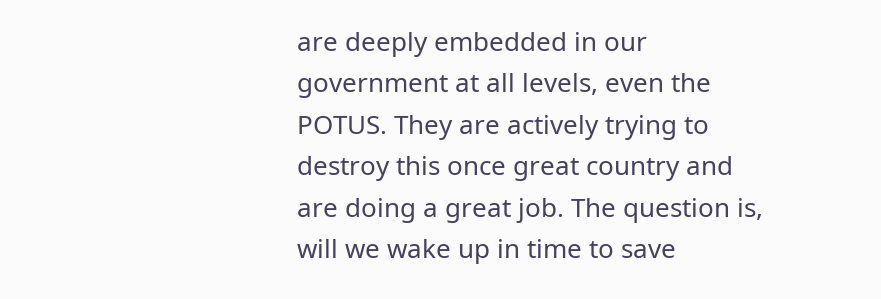are deeply embedded in our government at all levels, even the POTUS. They are actively trying to destroy this once great country and are doing a great job. The question is, will we wake up in time to save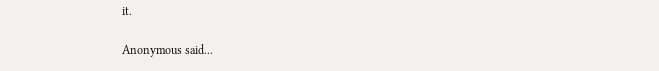it.

Anonymous said...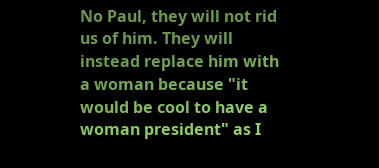No Paul, they will not rid us of him. They will instead replace him with a woman because "it would be cool to have a woman president" as I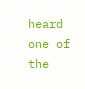heard one of the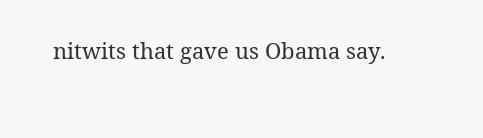nitwits that gave us Obama say.